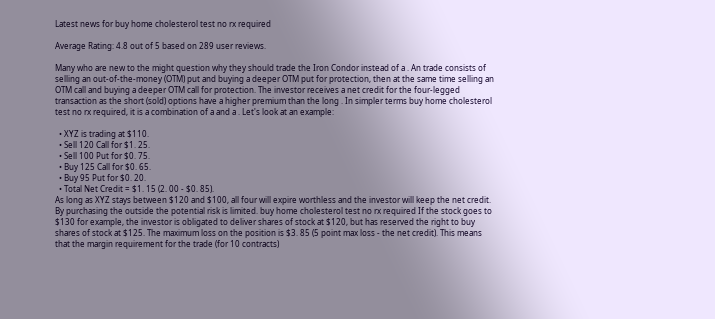Latest news for buy home cholesterol test no rx required

Average Rating: 4.8 out of 5 based on 289 user reviews.

Many who are new to the might question why they should trade the Iron Condor instead of a . An trade consists of selling an out-of-the-money (OTM) put and buying a deeper OTM put for protection, then at the same time selling an OTM call and buying a deeper OTM call for protection. The investor receives a net credit for the four-legged transaction as the short (sold) options have a higher premium than the long . In simpler terms buy home cholesterol test no rx required, it is a combination of a and a . Let's look at an example:

  • XYZ is trading at $110.
  • Sell 120 Call for $1. 25.
  • Sell 100 Put for $0. 75.
  • Buy 125 Call for $0. 65.
  • Buy 95 Put for $0. 20.
  • Total Net Credit = $1. 15 (2. 00 - $0. 85).
As long as XYZ stays between $120 and $100, all four will expire worthless and the investor will keep the net credit. By purchasing the outside the potential risk is limited. buy home cholesterol test no rx required If the stock goes to $130 for example, the investor is obligated to deliver shares of stock at $120, but has reserved the right to buy shares of stock at $125. The maximum loss on the position is $3. 85 (5 point max loss - the net credit). This means that the margin requirement for the trade (for 10 contracts)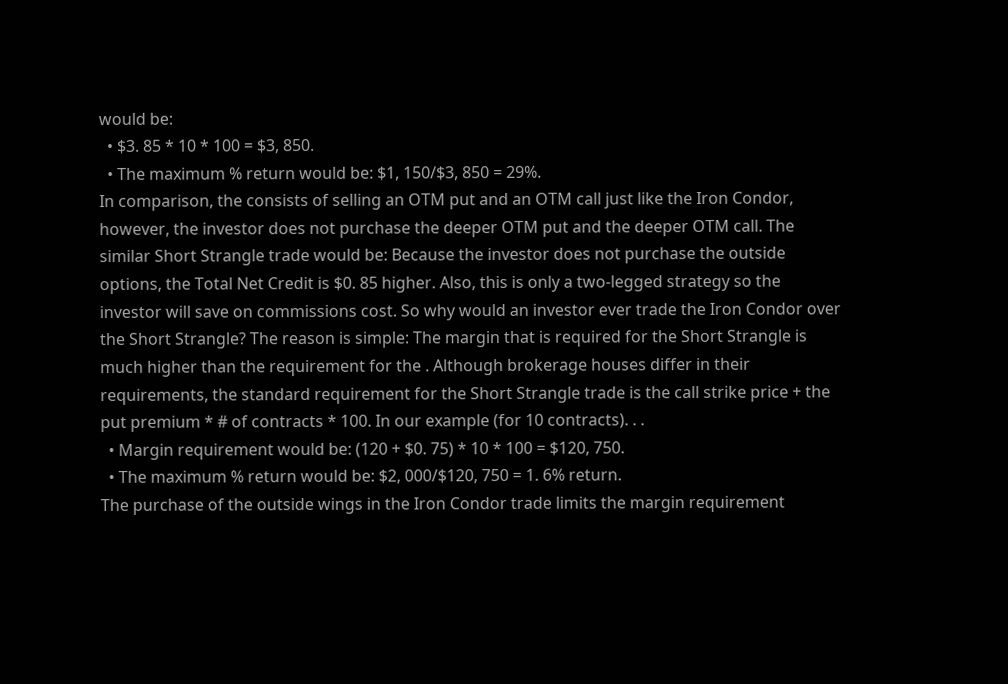would be:
  • $3. 85 * 10 * 100 = $3, 850.
  • The maximum % return would be: $1, 150/$3, 850 = 29%.
In comparison, the consists of selling an OTM put and an OTM call just like the Iron Condor, however, the investor does not purchase the deeper OTM put and the deeper OTM call. The similar Short Strangle trade would be: Because the investor does not purchase the outside options, the Total Net Credit is $0. 85 higher. Also, this is only a two-legged strategy so the investor will save on commissions cost. So why would an investor ever trade the Iron Condor over the Short Strangle? The reason is simple: The margin that is required for the Short Strangle is much higher than the requirement for the . Although brokerage houses differ in their requirements, the standard requirement for the Short Strangle trade is the call strike price + the put premium * # of contracts * 100. In our example (for 10 contracts). . .
  • Margin requirement would be: (120 + $0. 75) * 10 * 100 = $120, 750.
  • The maximum % return would be: $2, 000/$120, 750 = 1. 6% return.
The purchase of the outside wings in the Iron Condor trade limits the margin requirement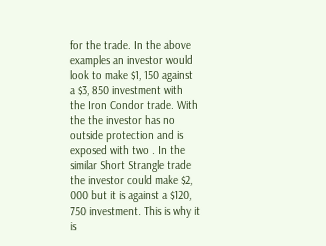for the trade. In the above examples an investor would look to make $1, 150 against a $3, 850 investment with the Iron Condor trade. With the the investor has no outside protection and is exposed with two . In the similar Short Strangle trade the investor could make $2, 000 but it is against a $120, 750 investment. This is why it is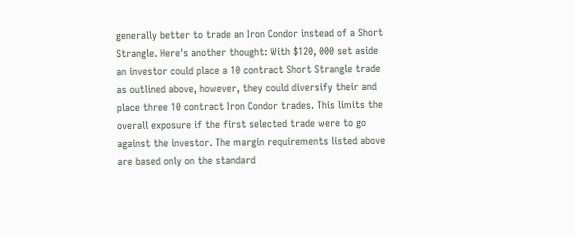generally better to trade an Iron Condor instead of a Short Strangle. Here's another thought: With $120, 000 set aside an investor could place a 10 contract Short Strangle trade as outlined above, however, they could diversify their and place three 10 contract Iron Condor trades. This limits the overall exposure if the first selected trade were to go against the investor. The margin requirements listed above are based only on the standard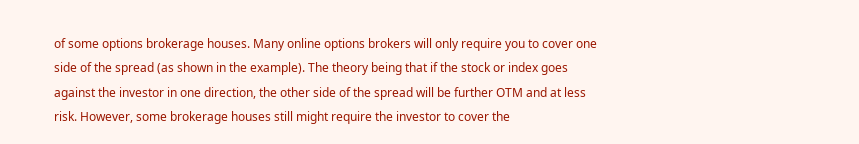of some options brokerage houses. Many online options brokers will only require you to cover one side of the spread (as shown in the example). The theory being that if the stock or index goes against the investor in one direction, the other side of the spread will be further OTM and at less risk. However, some brokerage houses still might require the investor to cover the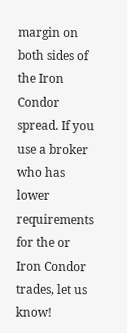margin on both sides of the Iron Condor spread. If you use a broker who has lower requirements for the or Iron Condor trades, let us know!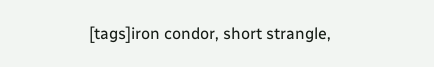[tags]iron condor, short strangle,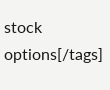stock options[/tags]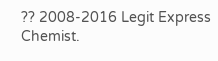?? 2008-2016 Legit Express Chemist.